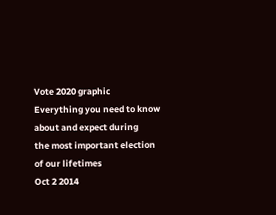Vote 2020 graphic
Everything you need to know about and expect during
the most important election of our lifetimes
Oct 2 2014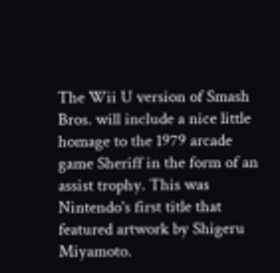The Wii U version of Smash Bros. will include a nice little homage to the 1979 arcade game Sheriff in the form of an assist trophy. This was Nintendo's first title that featured artwork by Shigeru Miyamoto.